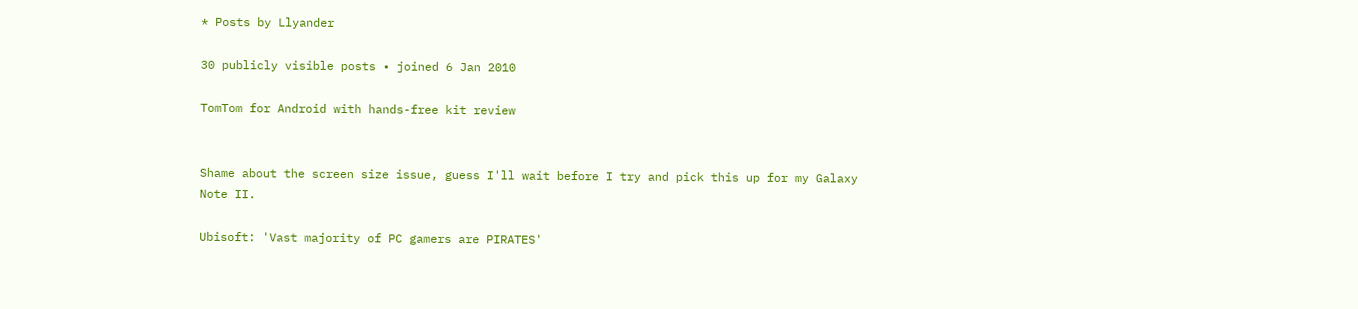* Posts by Llyander

30 publicly visible posts • joined 6 Jan 2010

TomTom for Android with hands-free kit review


Shame about the screen size issue, guess I'll wait before I try and pick this up for my Galaxy Note II.

Ubisoft: 'Vast majority of PC gamers are PIRATES'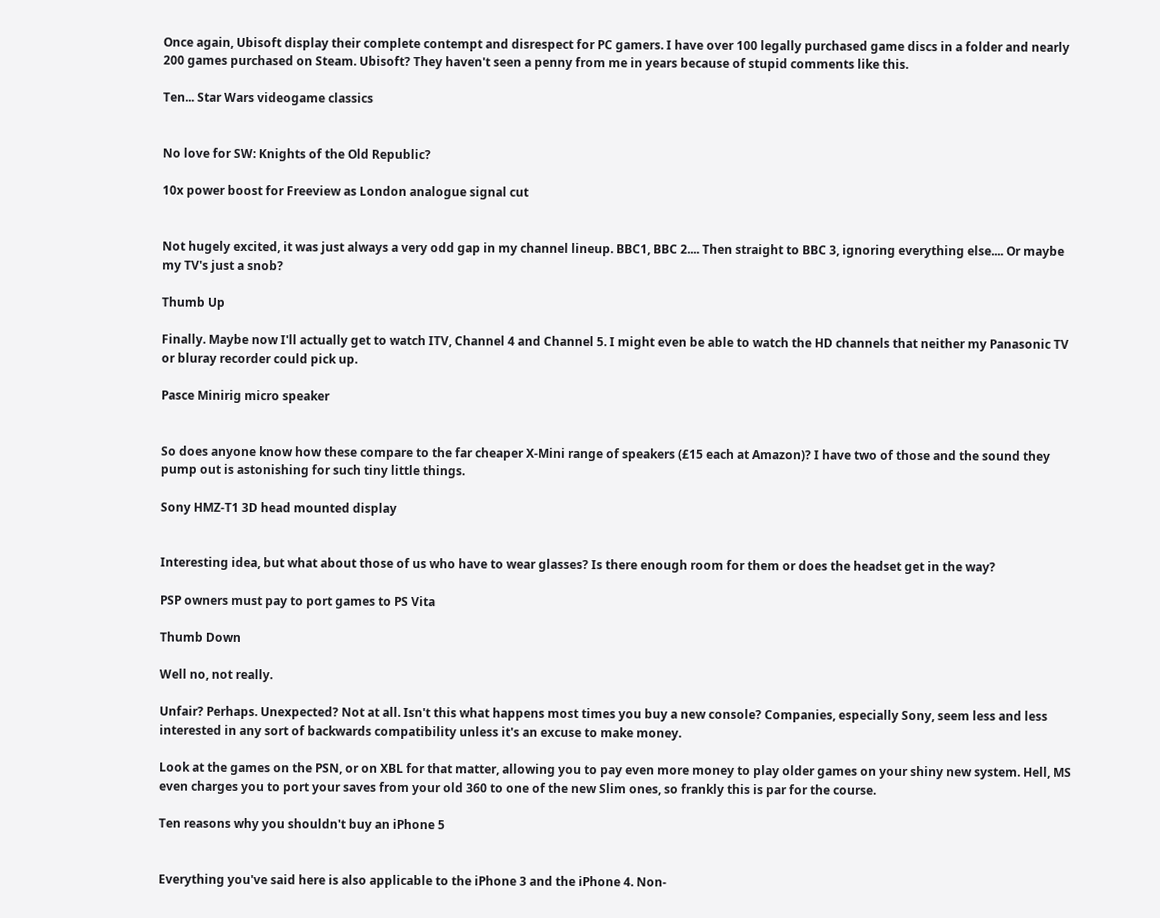Once again, Ubisoft display their complete contempt and disrespect for PC gamers. I have over 100 legally purchased game discs in a folder and nearly 200 games purchased on Steam. Ubisoft? They haven't seen a penny from me in years because of stupid comments like this.

Ten... Star Wars videogame classics


No love for SW: Knights of the Old Republic?

10x power boost for Freeview as London analogue signal cut


Not hugely excited, it was just always a very odd gap in my channel lineup. BBC1, BBC 2.... Then straight to BBC 3, ignoring everything else.... Or maybe my TV's just a snob?

Thumb Up

Finally. Maybe now I'll actually get to watch ITV, Channel 4 and Channel 5. I might even be able to watch the HD channels that neither my Panasonic TV or bluray recorder could pick up.

Pasce Minirig micro speaker


So does anyone know how these compare to the far cheaper X-Mini range of speakers (£15 each at Amazon)? I have two of those and the sound they pump out is astonishing for such tiny little things.

Sony HMZ-T1 3D head mounted display


Interesting idea, but what about those of us who have to wear glasses? Is there enough room for them or does the headset get in the way?

PSP owners must pay to port games to PS Vita

Thumb Down

Well no, not really.

Unfair? Perhaps. Unexpected? Not at all. Isn't this what happens most times you buy a new console? Companies, especially Sony, seem less and less interested in any sort of backwards compatibility unless it's an excuse to make money.

Look at the games on the PSN, or on XBL for that matter, allowing you to pay even more money to play older games on your shiny new system. Hell, MS even charges you to port your saves from your old 360 to one of the new Slim ones, so frankly this is par for the course.

Ten reasons why you shouldn't buy an iPhone 5


Everything you've said here is also applicable to the iPhone 3 and the iPhone 4. Non-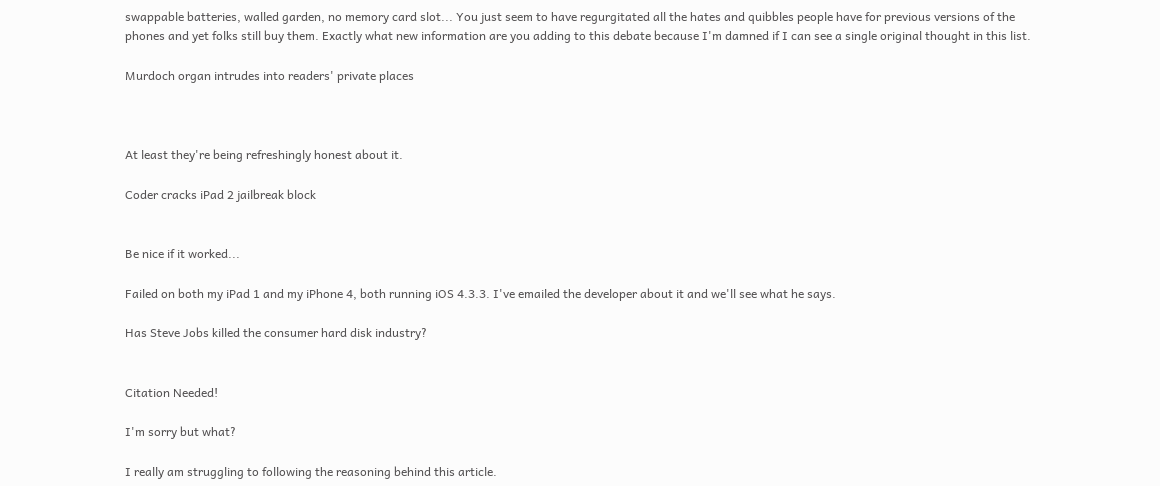swappable batteries, walled garden, no memory card slot... You just seem to have regurgitated all the hates and quibbles people have for previous versions of the phones and yet folks still buy them. Exactly what new information are you adding to this debate because I'm damned if I can see a single original thought in this list.

Murdoch organ intrudes into readers' private places



At least they're being refreshingly honest about it.

Coder cracks iPad 2 jailbreak block


Be nice if it worked...

Failed on both my iPad 1 and my iPhone 4, both running iOS 4.3.3. I've emailed the developer about it and we'll see what he says.

Has Steve Jobs killed the consumer hard disk industry?


Citation Needed!

I'm sorry but what?

I really am struggling to following the reasoning behind this article.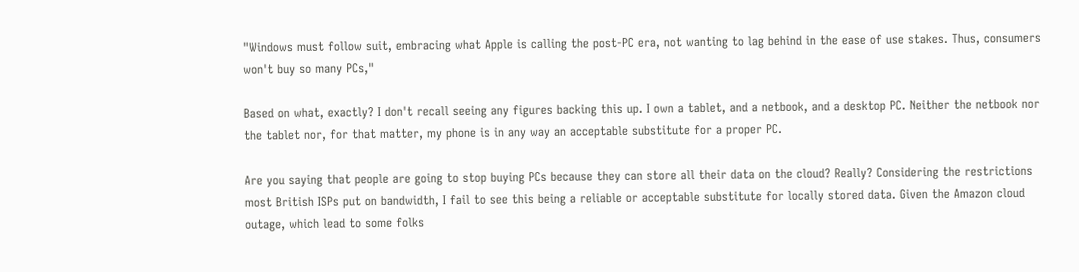"Windows must follow suit, embracing what Apple is calling the post-PC era, not wanting to lag behind in the ease of use stakes. Thus, consumers won't buy so many PCs,"

Based on what, exactly? I don't recall seeing any figures backing this up. I own a tablet, and a netbook, and a desktop PC. Neither the netbook nor the tablet nor, for that matter, my phone is in any way an acceptable substitute for a proper PC.

Are you saying that people are going to stop buying PCs because they can store all their data on the cloud? Really? Considering the restrictions most British ISPs put on bandwidth, I fail to see this being a reliable or acceptable substitute for locally stored data. Given the Amazon cloud outage, which lead to some folks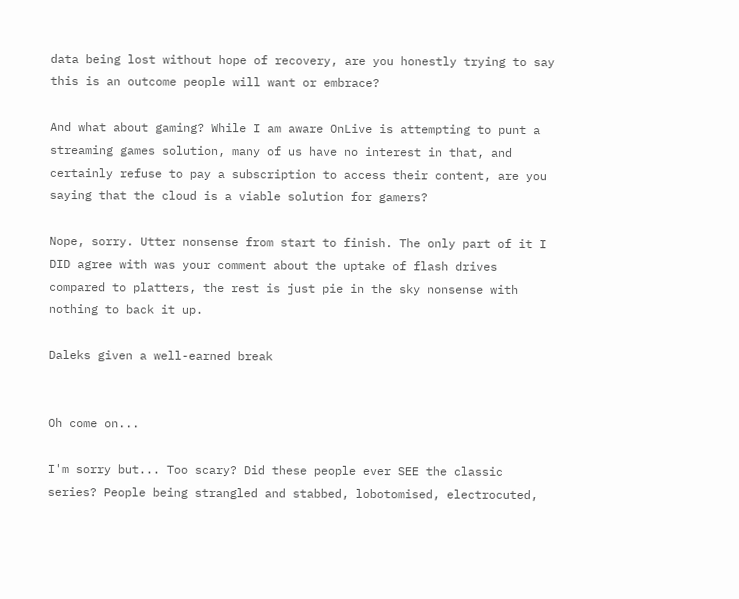data being lost without hope of recovery, are you honestly trying to say this is an outcome people will want or embrace?

And what about gaming? While I am aware OnLive is attempting to punt a streaming games solution, many of us have no interest in that, and certainly refuse to pay a subscription to access their content, are you saying that the cloud is a viable solution for gamers?

Nope, sorry. Utter nonsense from start to finish. The only part of it I DID agree with was your comment about the uptake of flash drives compared to platters, the rest is just pie in the sky nonsense with nothing to back it up.

Daleks given a well-earned break


Oh come on...

I'm sorry but... Too scary? Did these people ever SEE the classic series? People being strangled and stabbed, lobotomised, electrocuted,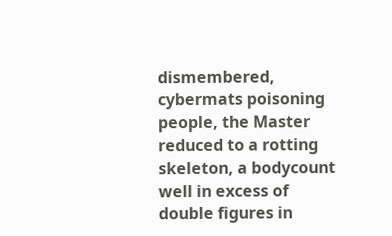dismembered, cybermats poisoning people, the Master reduced to a rotting skeleton, a bodycount well in excess of double figures in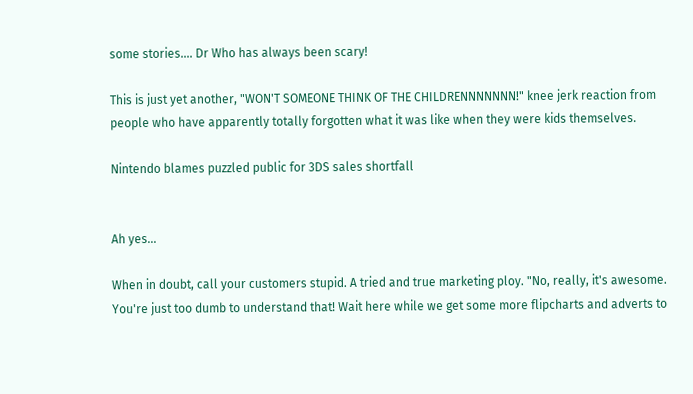some stories.... Dr Who has always been scary!

This is just yet another, "WON'T SOMEONE THINK OF THE CHILDRENNNNNNN!" knee jerk reaction from people who have apparently totally forgotten what it was like when they were kids themselves.

Nintendo blames puzzled public for 3DS sales shortfall


Ah yes...

When in doubt, call your customers stupid. A tried and true marketing ploy. "No, really, it's awesome. You're just too dumb to understand that! Wait here while we get some more flipcharts and adverts to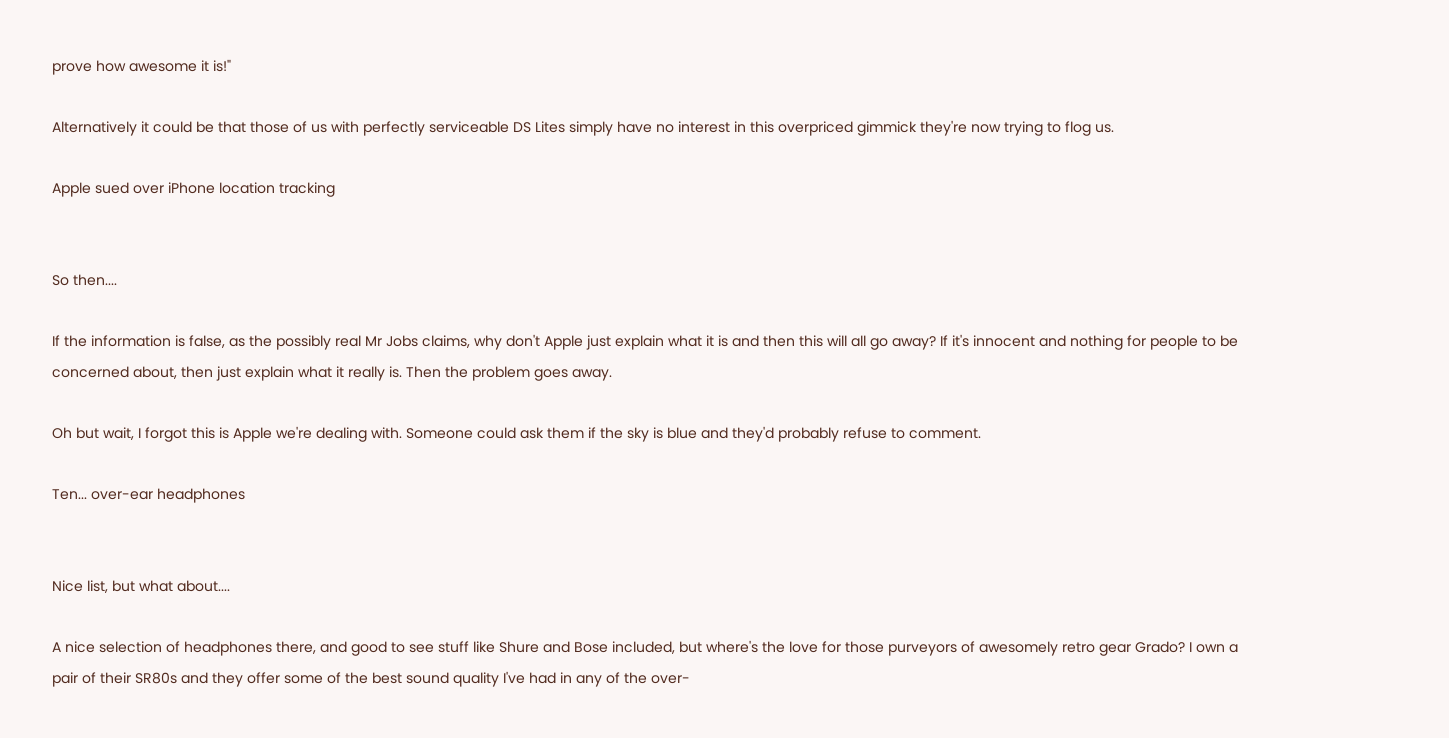prove how awesome it is!"

Alternatively it could be that those of us with perfectly serviceable DS Lites simply have no interest in this overpriced gimmick they're now trying to flog us.

Apple sued over iPhone location tracking


So then....

If the information is false, as the possibly real Mr Jobs claims, why don't Apple just explain what it is and then this will all go away? If it's innocent and nothing for people to be concerned about, then just explain what it really is. Then the problem goes away.

Oh but wait, I forgot this is Apple we're dealing with. Someone could ask them if the sky is blue and they'd probably refuse to comment.

Ten... over-ear headphones


Nice list, but what about....

A nice selection of headphones there, and good to see stuff like Shure and Bose included, but where's the love for those purveyors of awesomely retro gear Grado? I own a pair of their SR80s and they offer some of the best sound quality I've had in any of the over-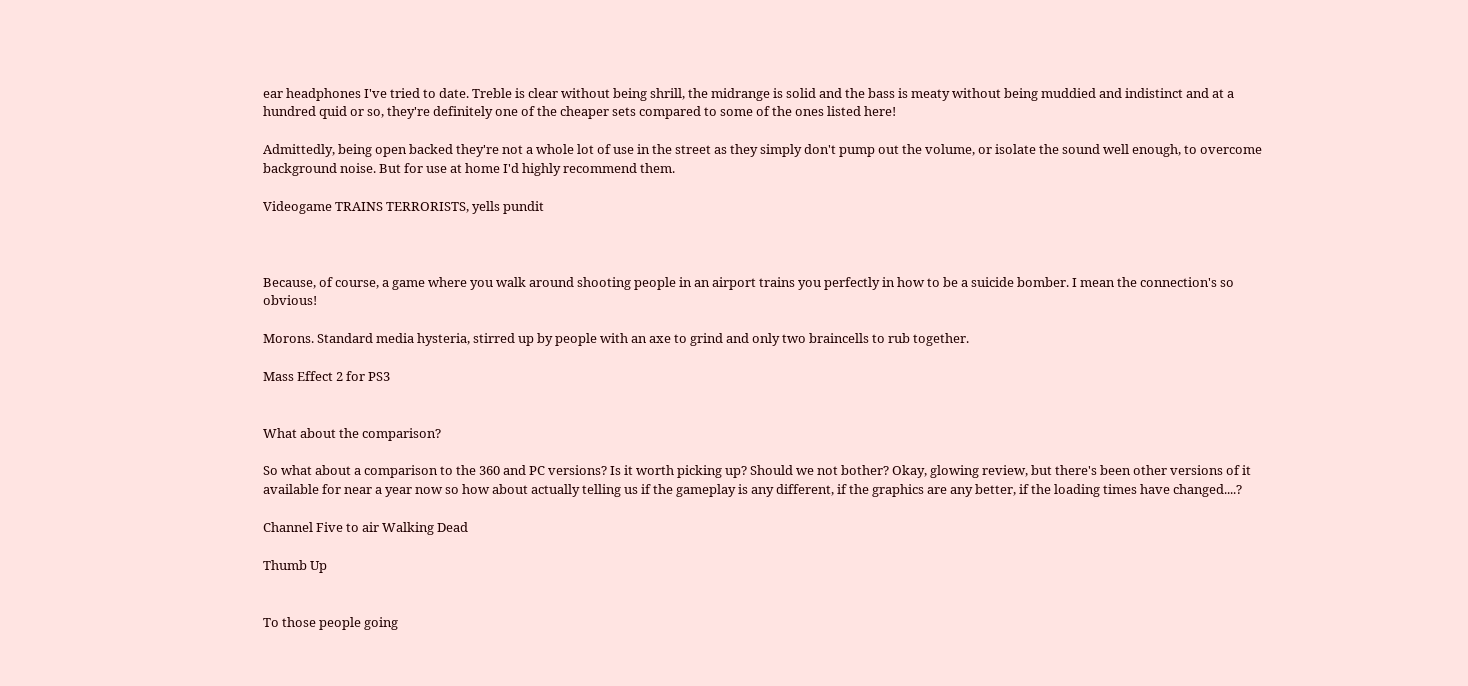ear headphones I've tried to date. Treble is clear without being shrill, the midrange is solid and the bass is meaty without being muddied and indistinct and at a hundred quid or so, they're definitely one of the cheaper sets compared to some of the ones listed here!

Admittedly, being open backed they're not a whole lot of use in the street as they simply don't pump out the volume, or isolate the sound well enough, to overcome background noise. But for use at home I'd highly recommend them.

Videogame TRAINS TERRORISTS, yells pundit



Because, of course, a game where you walk around shooting people in an airport trains you perfectly in how to be a suicide bomber. I mean the connection's so obvious!

Morons. Standard media hysteria, stirred up by people with an axe to grind and only two braincells to rub together.

Mass Effect 2 for PS3


What about the comparison?

So what about a comparison to the 360 and PC versions? Is it worth picking up? Should we not bother? Okay, glowing review, but there's been other versions of it available for near a year now so how about actually telling us if the gameplay is any different, if the graphics are any better, if the loading times have changed....?

Channel Five to air Walking Dead

Thumb Up


To those people going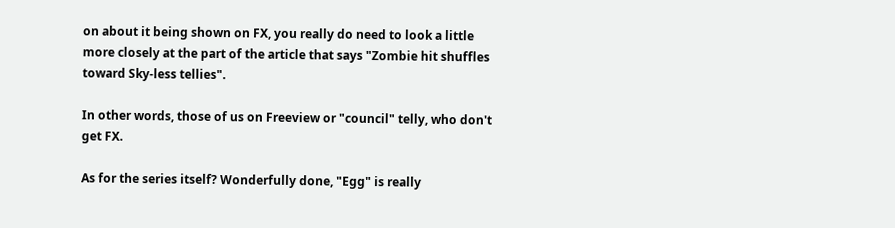on about it being shown on FX, you really do need to look a little more closely at the part of the article that says "Zombie hit shuffles toward Sky-less tellies".

In other words, those of us on Freeview or "council" telly, who don't get FX.

As for the series itself? Wonderfully done, "Egg" is really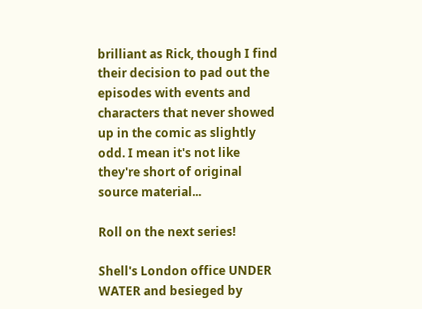brilliant as Rick, though I find their decision to pad out the episodes with events and characters that never showed up in the comic as slightly odd. I mean it's not like they're short of original source material...

Roll on the next series!

Shell's London office UNDER WATER and besieged by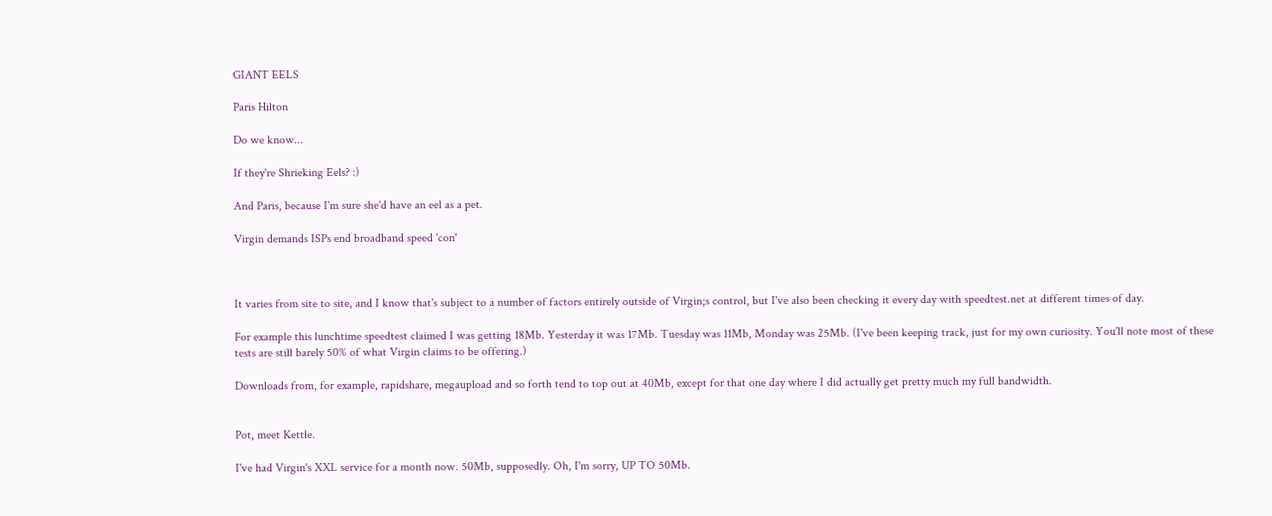GIANT EELS

Paris Hilton

Do we know...

If they're Shrieking Eels? :)

And Paris, because I'm sure she'd have an eel as a pet.

Virgin demands ISPs end broadband speed 'con'



It varies from site to site, and I know that's subject to a number of factors entirely outside of Virgin;s control, but I've also been checking it every day with speedtest.net at different times of day.

For example this lunchtime speedtest claimed I was getting 18Mb. Yesterday it was 17Mb. Tuesday was 11Mb, Monday was 25Mb. (I've been keeping track, just for my own curiosity. You'll note most of these tests are still barely 50% of what Virgin claims to be offering.)

Downloads from, for example, rapidshare, megaupload and so forth tend to top out at 40Mb, except for that one day where I did actually get pretty much my full bandwidth.


Pot, meet Kettle.

I've had Virgin's XXL service for a month now. 50Mb, supposedly. Oh, I'm sorry, UP TO 50Mb.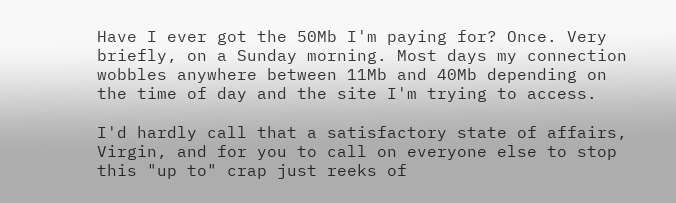Have I ever got the 50Mb I'm paying for? Once. Very briefly, on a Sunday morning. Most days my connection wobbles anywhere between 11Mb and 40Mb depending on the time of day and the site I'm trying to access.

I'd hardly call that a satisfactory state of affairs, Virgin, and for you to call on everyone else to stop this "up to" crap just reeks of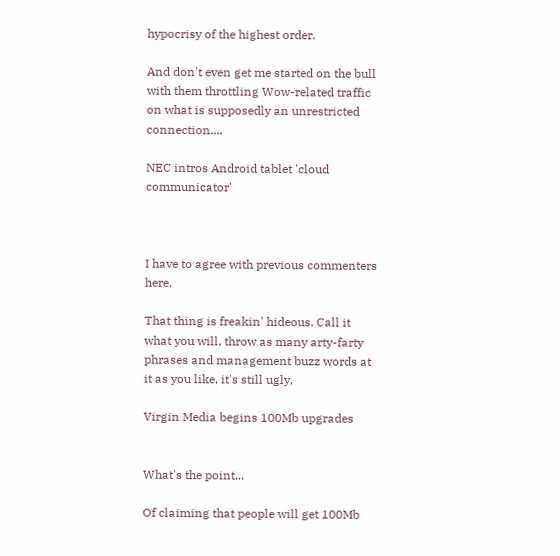hypocrisy of the highest order.

And don't even get me started on the bull with them throttling Wow-related traffic on what is supposedly an unrestricted connection....

NEC intros Android tablet 'cloud communicator'



I have to agree with previous commenters here.

That thing is freakin' hideous. Call it what you will, throw as many arty-farty phrases and management buzz words at it as you like, it's still ugly,

Virgin Media begins 100Mb upgrades


What's the point...

Of claiming that people will get 100Mb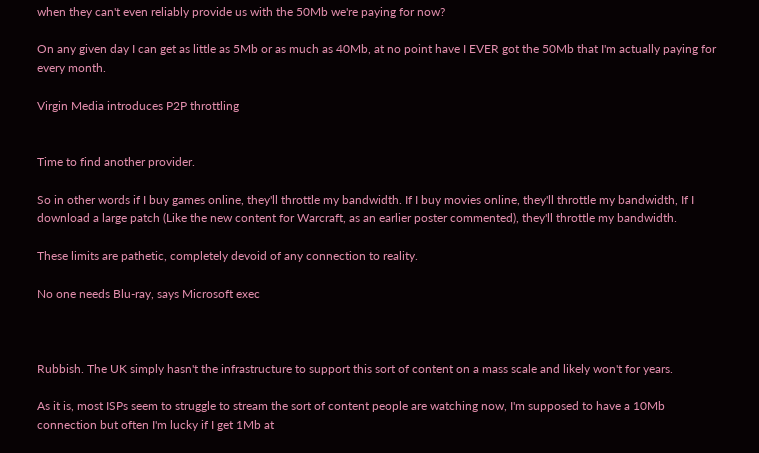when they can't even reliably provide us with the 50Mb we're paying for now?

On any given day I can get as little as 5Mb or as much as 40Mb, at no point have I EVER got the 50Mb that I'm actually paying for every month.

Virgin Media introduces P2P throttling


Time to find another provider.

So in other words if I buy games online, they'll throttle my bandwidth. If I buy movies online, they'll throttle my bandwidth, If I download a large patch (Like the new content for Warcraft, as an earlier poster commented), they'll throttle my bandwidth.

These limits are pathetic, completely devoid of any connection to reality.

No one needs Blu-ray, says Microsoft exec



Rubbish. The UK simply hasn't the infrastructure to support this sort of content on a mass scale and likely won't for years.

As it is, most ISPs seem to struggle to stream the sort of content people are watching now, I'm supposed to have a 10Mb connection but often I'm lucky if I get 1Mb at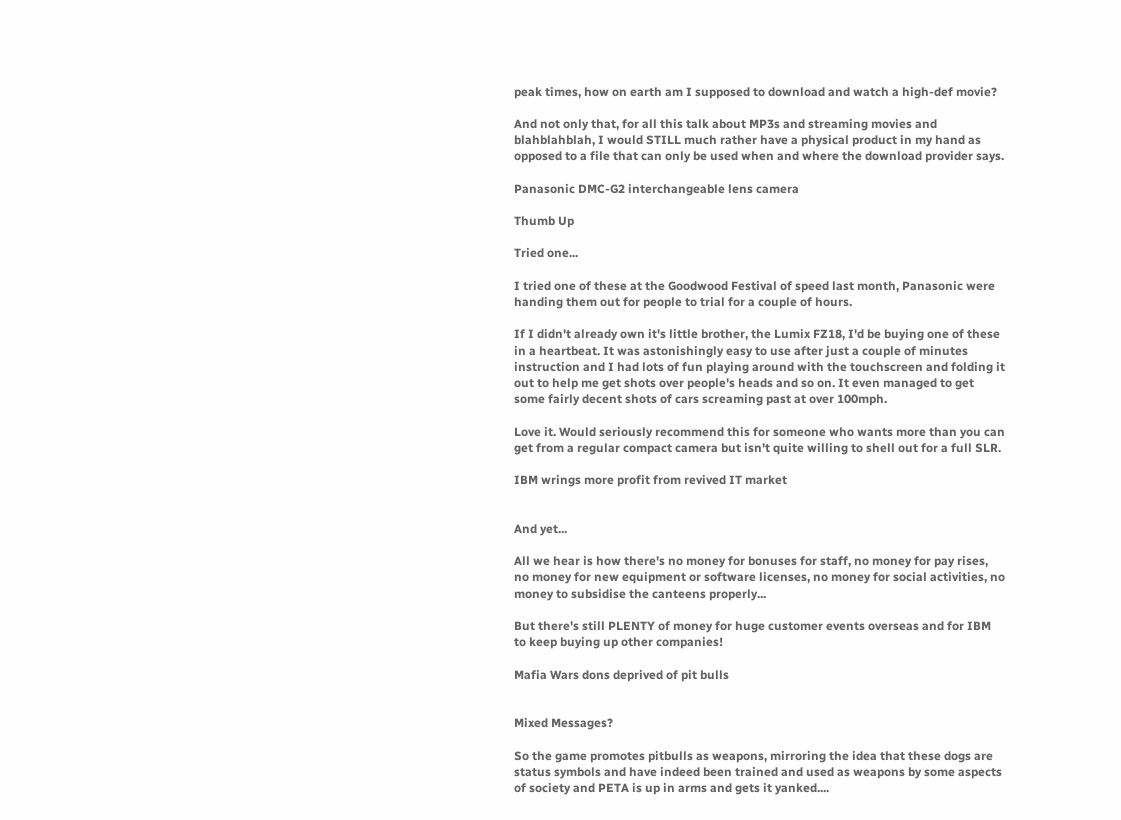peak times, how on earth am I supposed to download and watch a high-def movie?

And not only that, for all this talk about MP3s and streaming movies and blahblahblah, I would STILL much rather have a physical product in my hand as opposed to a file that can only be used when and where the download provider says.

Panasonic DMC-G2 interchangeable lens camera

Thumb Up

Tried one...

I tried one of these at the Goodwood Festival of speed last month, Panasonic were handing them out for people to trial for a couple of hours.

If I didn't already own it's little brother, the Lumix FZ18, I'd be buying one of these in a heartbeat. It was astonishingly easy to use after just a couple of minutes instruction and I had lots of fun playing around with the touchscreen and folding it out to help me get shots over people's heads and so on. It even managed to get some fairly decent shots of cars screaming past at over 100mph.

Love it. Would seriously recommend this for someone who wants more than you can get from a regular compact camera but isn't quite willing to shell out for a full SLR.

IBM wrings more profit from revived IT market


And yet...

All we hear is how there's no money for bonuses for staff, no money for pay rises, no money for new equipment or software licenses, no money for social activities, no money to subsidise the canteens properly...

But there's still PLENTY of money for huge customer events overseas and for IBM to keep buying up other companies!

Mafia Wars dons deprived of pit bulls


Mixed Messages?

So the game promotes pitbulls as weapons, mirroring the idea that these dogs are status symbols and have indeed been trained and used as weapons by some aspects of society and PETA is up in arms and gets it yanked....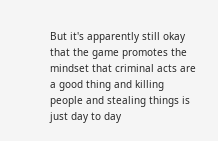But it's apparently still okay that the game promotes the mindset that criminal acts are a good thing and killing people and stealing things is just day to day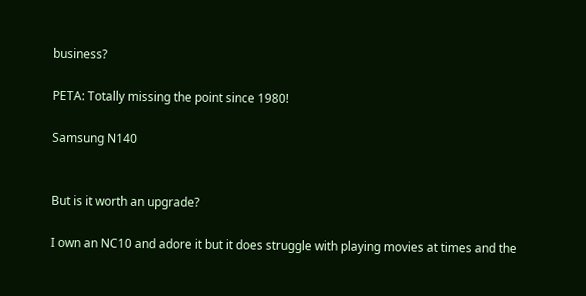business?

PETA: Totally missing the point since 1980!

Samsung N140


But is it worth an upgrade?

I own an NC10 and adore it but it does struggle with playing movies at times and the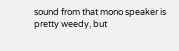sound from that mono speaker is pretty weedy, but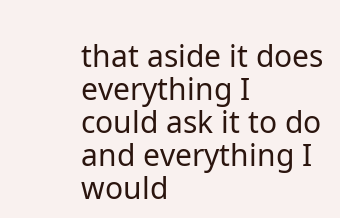that aside it does everything I could ask it to do and everything I would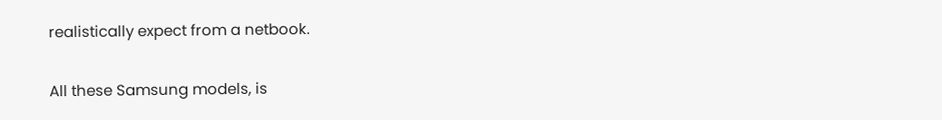realistically expect from a netbook.

All these Samsung models, is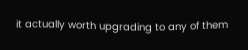it actually worth upgrading to any of them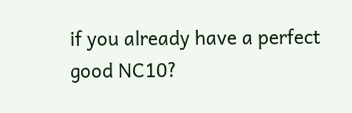if you already have a perfect good NC10?